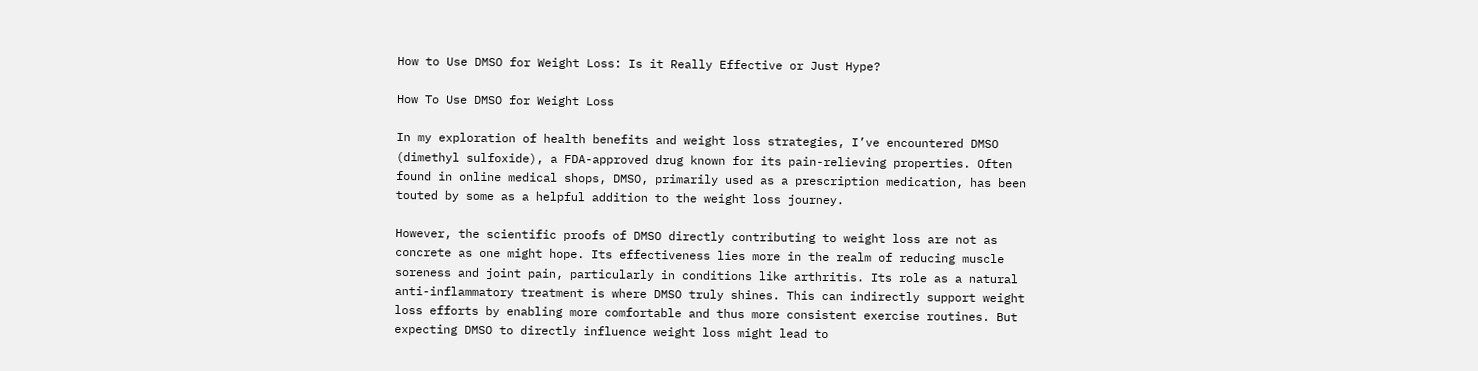How to Use DMSO for Weight Loss: Is it Really Effective or Just Hype?

How To Use DMSO for Weight Loss

In my exploration of health benefits and weight loss strategies, I’ve encountered DMSO (dimethyl sulfoxide), a FDA-approved drug known for its pain-relieving properties. Often found in online medical shops, DMSO, primarily used as a prescription medication, has been touted by some as a helpful addition to the weight loss journey.

However, the scientific proofs of DMSO directly contributing to weight loss are not as concrete as one might hope. Its effectiveness lies more in the realm of reducing muscle soreness and joint pain, particularly in conditions like arthritis. Its role as a natural anti-inflammatory treatment is where DMSO truly shines. This can indirectly support weight loss efforts by enabling more comfortable and thus more consistent exercise routines. But expecting DMSO to directly influence weight loss might lead to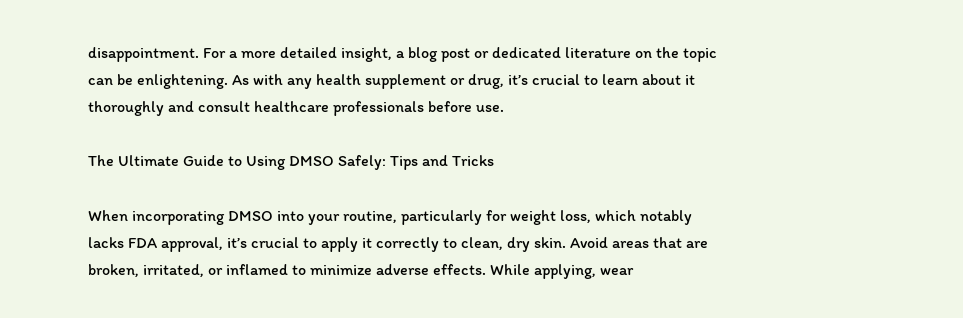disappointment. For a more detailed insight, a blog post or dedicated literature on the topic can be enlightening. As with any health supplement or drug, it’s crucial to learn about it thoroughly and consult healthcare professionals before use.

The Ultimate Guide to Using DMSO Safely: Tips and Tricks

When incorporating DMSO into your routine, particularly for weight loss, which notably lacks FDA approval, it’s crucial to apply it correctly to clean, dry skin. Avoid areas that are broken, irritated, or inflamed to minimize adverse effects. While applying, wear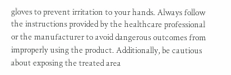gloves to prevent irritation to your hands. Always follow the instructions provided by the healthcare professional or the manufacturer to avoid dangerous outcomes from improperly using the product. Additionally, be cautious about exposing the treated area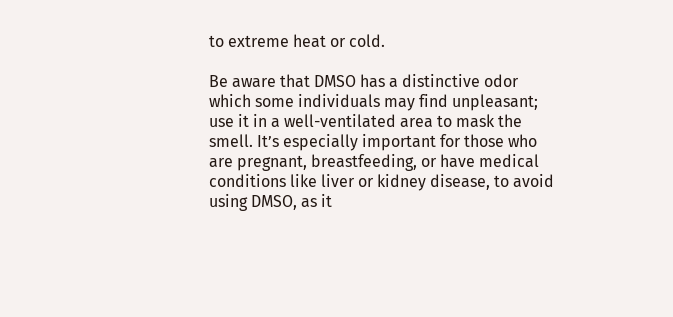to extreme heat or cold.

Be aware that DMSO has a distinctive odor which some individuals may find unpleasant; use it in a well-ventilated area to mask the smell. It’s especially important for those who are pregnant, breastfeeding, or have medical conditions like liver or kidney disease, to avoid using DMSO, as it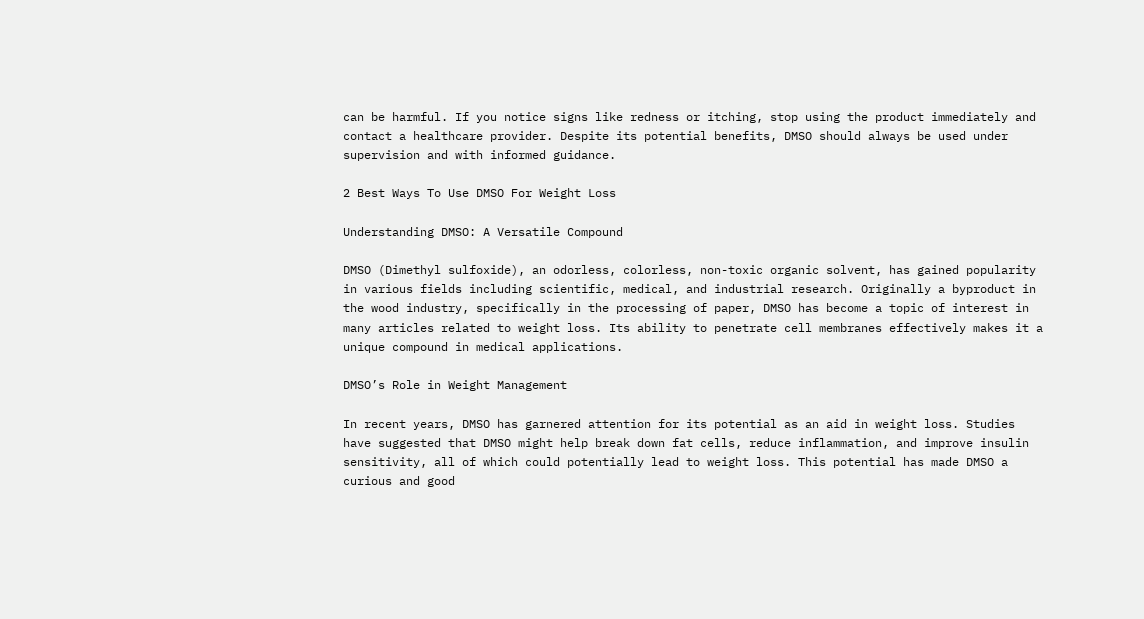can be harmful. If you notice signs like redness or itching, stop using the product immediately and contact a healthcare provider. Despite its potential benefits, DMSO should always be used under supervision and with informed guidance.

2 Best Ways To Use DMSO For Weight Loss

Understanding DMSO: A Versatile Compound

DMSO (Dimethyl sulfoxide), an odorless, colorless, non-toxic organic solvent, has gained popularity in various fields including scientific, medical, and industrial research. Originally a byproduct in the wood industry, specifically in the processing of paper, DMSO has become a topic of interest in many articles related to weight loss. Its ability to penetrate cell membranes effectively makes it a unique compound in medical applications.

DMSO’s Role in Weight Management

In recent years, DMSO has garnered attention for its potential as an aid in weight loss. Studies have suggested that DMSO might help break down fat cells, reduce inflammation, and improve insulin sensitivity, all of which could potentially lead to weight loss. This potential has made DMSO a curious and good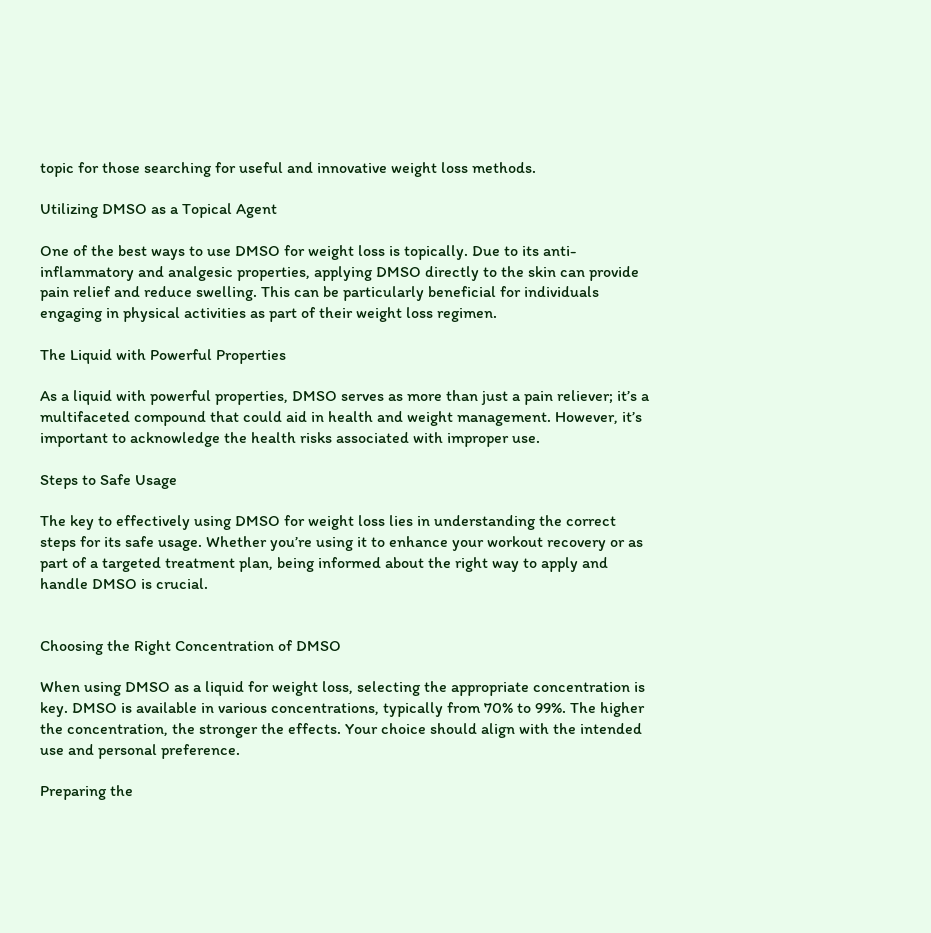topic for those searching for useful and innovative weight loss methods.

Utilizing DMSO as a Topical Agent

One of the best ways to use DMSO for weight loss is topically. Due to its anti-inflammatory and analgesic properties, applying DMSO directly to the skin can provide pain relief and reduce swelling. This can be particularly beneficial for individuals engaging in physical activities as part of their weight loss regimen.

The Liquid with Powerful Properties

As a liquid with powerful properties, DMSO serves as more than just a pain reliever; it’s a multifaceted compound that could aid in health and weight management. However, it’s important to acknowledge the health risks associated with improper use.

Steps to Safe Usage

The key to effectively using DMSO for weight loss lies in understanding the correct steps for its safe usage. Whether you’re using it to enhance your workout recovery or as part of a targeted treatment plan, being informed about the right way to apply and handle DMSO is crucial.


Choosing the Right Concentration of DMSO

When using DMSO as a liquid for weight loss, selecting the appropriate concentration is key. DMSO is available in various concentrations, typically from 70% to 99%. The higher the concentration, the stronger the effects. Your choice should align with the intended use and personal preference.

Preparing the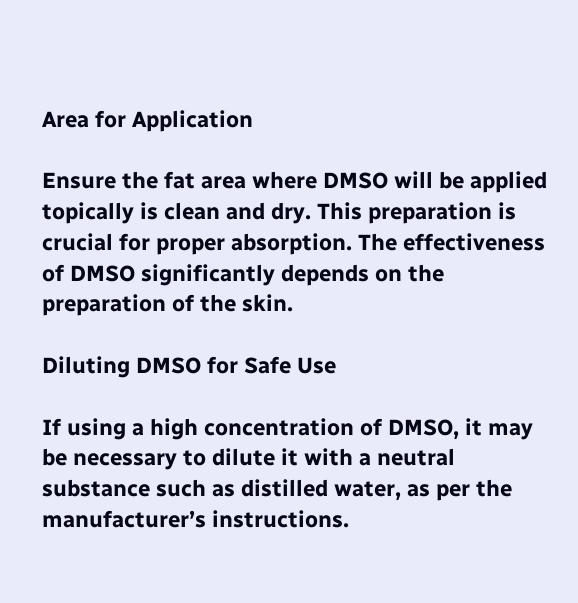Area for Application

Ensure the fat area where DMSO will be applied topically is clean and dry. This preparation is crucial for proper absorption. The effectiveness of DMSO significantly depends on the preparation of the skin.

Diluting DMSO for Safe Use

If using a high concentration of DMSO, it may be necessary to dilute it with a neutral substance such as distilled water, as per the manufacturer’s instructions.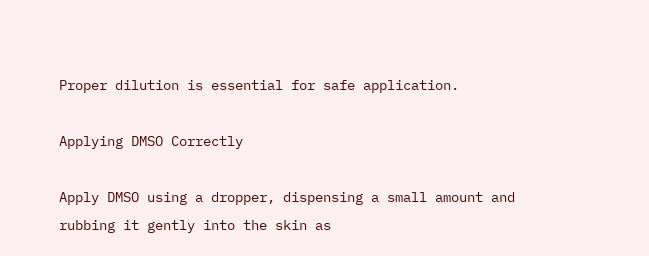Proper dilution is essential for safe application.

Applying DMSO Correctly

Apply DMSO using a dropper, dispensing a small amount and rubbing it gently into the skin as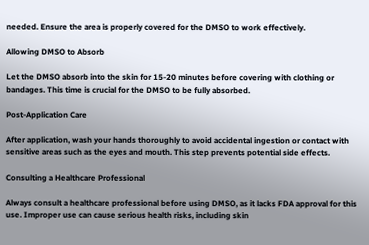needed. Ensure the area is properly covered for the DMSO to work effectively.

Allowing DMSO to Absorb

Let the DMSO absorb into the skin for 15-20 minutes before covering with clothing or bandages. This time is crucial for the DMSO to be fully absorbed.

Post-Application Care

After application, wash your hands thoroughly to avoid accidental ingestion or contact with sensitive areas such as the eyes and mouth. This step prevents potential side effects.

Consulting a Healthcare Professional

Always consult a healthcare professional before using DMSO, as it lacks FDA approval for this use. Improper use can cause serious health risks, including skin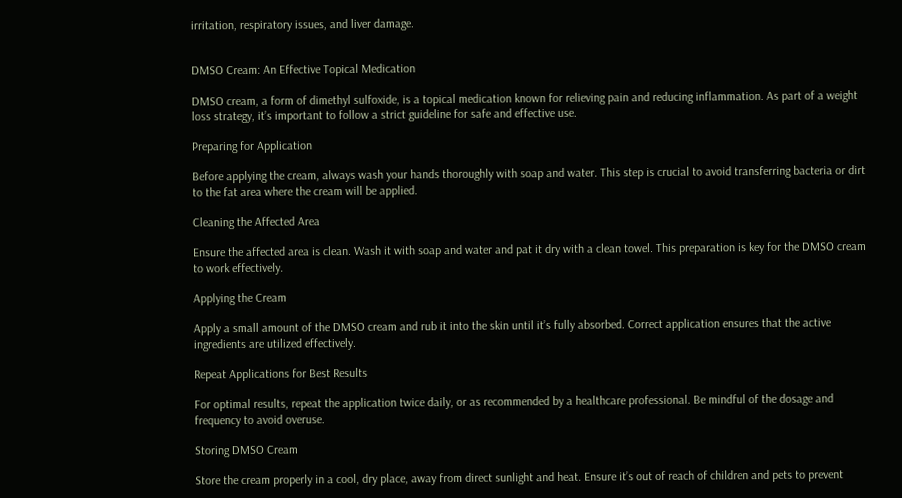irritation, respiratory issues, and liver damage.


DMSO Cream: An Effective Topical Medication

DMSO cream, a form of dimethyl sulfoxide, is a topical medication known for relieving pain and reducing inflammation. As part of a weight loss strategy, it’s important to follow a strict guideline for safe and effective use.

Preparing for Application

Before applying the cream, always wash your hands thoroughly with soap and water. This step is crucial to avoid transferring bacteria or dirt to the fat area where the cream will be applied.

Cleaning the Affected Area

Ensure the affected area is clean. Wash it with soap and water and pat it dry with a clean towel. This preparation is key for the DMSO cream to work effectively.

Applying the Cream

Apply a small amount of the DMSO cream and rub it into the skin until it’s fully absorbed. Correct application ensures that the active ingredients are utilized effectively.

Repeat Applications for Best Results

For optimal results, repeat the application twice daily, or as recommended by a healthcare professional. Be mindful of the dosage and frequency to avoid overuse.

Storing DMSO Cream

Store the cream properly in a cool, dry place, away from direct sunlight and heat. Ensure it’s out of reach of children and pets to prevent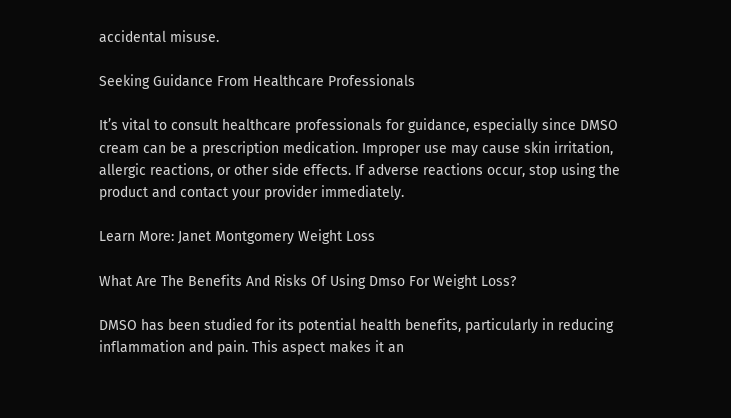accidental misuse.

Seeking Guidance From Healthcare Professionals

It’s vital to consult healthcare professionals for guidance, especially since DMSO cream can be a prescription medication. Improper use may cause skin irritation, allergic reactions, or other side effects. If adverse reactions occur, stop using the product and contact your provider immediately.

Learn More: Janet Montgomery Weight Loss

What Are The Benefits And Risks Of Using Dmso For Weight Loss?

DMSO has been studied for its potential health benefits, particularly in reducing inflammation and pain. This aspect makes it an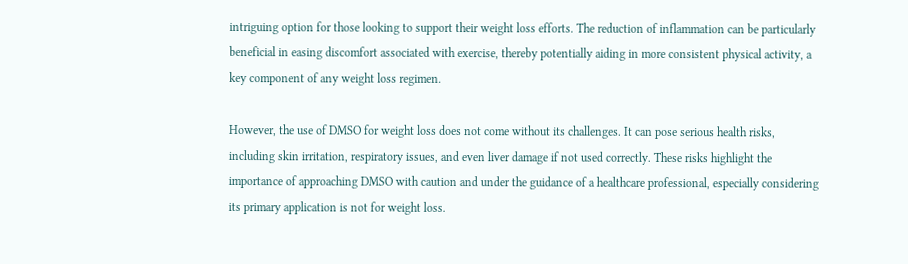intriguing option for those looking to support their weight loss efforts. The reduction of inflammation can be particularly beneficial in easing discomfort associated with exercise, thereby potentially aiding in more consistent physical activity, a key component of any weight loss regimen.

However, the use of DMSO for weight loss does not come without its challenges. It can pose serious health risks, including skin irritation, respiratory issues, and even liver damage if not used correctly. These risks highlight the importance of approaching DMSO with caution and under the guidance of a healthcare professional, especially considering its primary application is not for weight loss.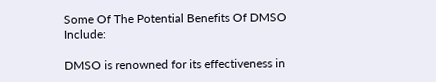Some Of The Potential Benefits Of DMSO Include:

DMSO is renowned for its effectiveness in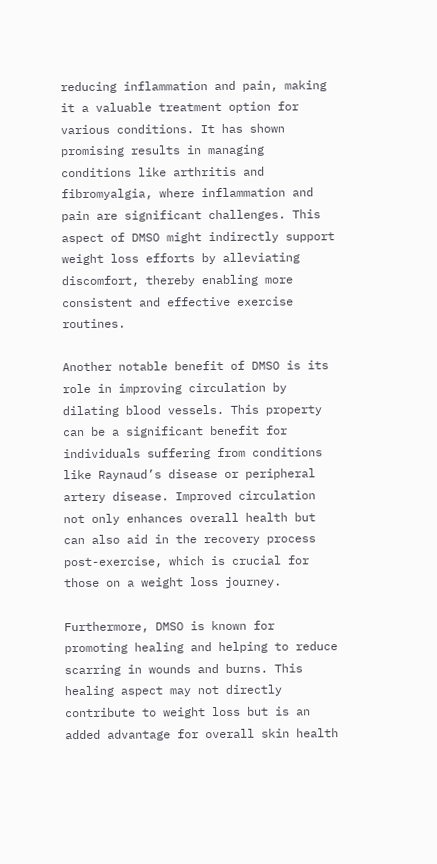reducing inflammation and pain, making it a valuable treatment option for various conditions. It has shown promising results in managing conditions like arthritis and fibromyalgia, where inflammation and pain are significant challenges. This aspect of DMSO might indirectly support weight loss efforts by alleviating discomfort, thereby enabling more consistent and effective exercise routines.

Another notable benefit of DMSO is its role in improving circulation by dilating blood vessels. This property can be a significant benefit for individuals suffering from conditions like Raynaud’s disease or peripheral artery disease. Improved circulation not only enhances overall health but can also aid in the recovery process post-exercise, which is crucial for those on a weight loss journey.

Furthermore, DMSO is known for promoting healing and helping to reduce scarring in wounds and burns. This healing aspect may not directly contribute to weight loss but is an added advantage for overall skin health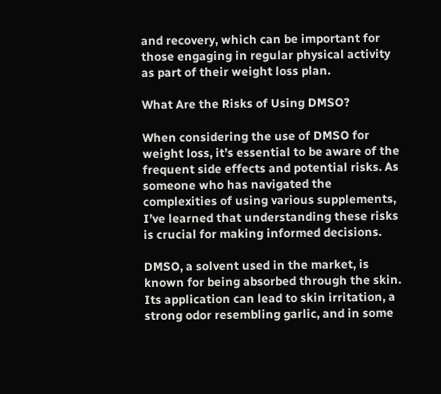and recovery, which can be important for those engaging in regular physical activity as part of their weight loss plan.

What Are the Risks of Using DMSO?

When considering the use of DMSO for weight loss, it’s essential to be aware of the frequent side effects and potential risks. As someone who has navigated the complexities of using various supplements, I’ve learned that understanding these risks is crucial for making informed decisions.

DMSO, a solvent used in the market, is known for being absorbed through the skin. Its application can lead to skin irritation, a strong odor resembling garlic, and in some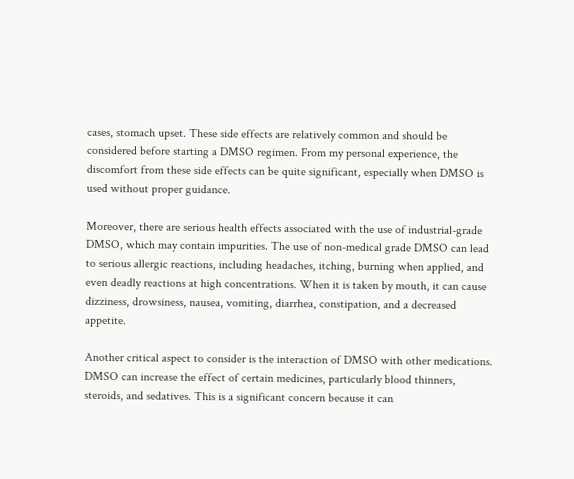cases, stomach upset. These side effects are relatively common and should be considered before starting a DMSO regimen. From my personal experience, the discomfort from these side effects can be quite significant, especially when DMSO is used without proper guidance.

Moreover, there are serious health effects associated with the use of industrial-grade DMSO, which may contain impurities. The use of non-medical grade DMSO can lead to serious allergic reactions, including headaches, itching, burning when applied, and even deadly reactions at high concentrations. When it is taken by mouth, it can cause dizziness, drowsiness, nausea, vomiting, diarrhea, constipation, and a decreased appetite.

Another critical aspect to consider is the interaction of DMSO with other medications. DMSO can increase the effect of certain medicines, particularly blood thinners, steroids, and sedatives. This is a significant concern because it can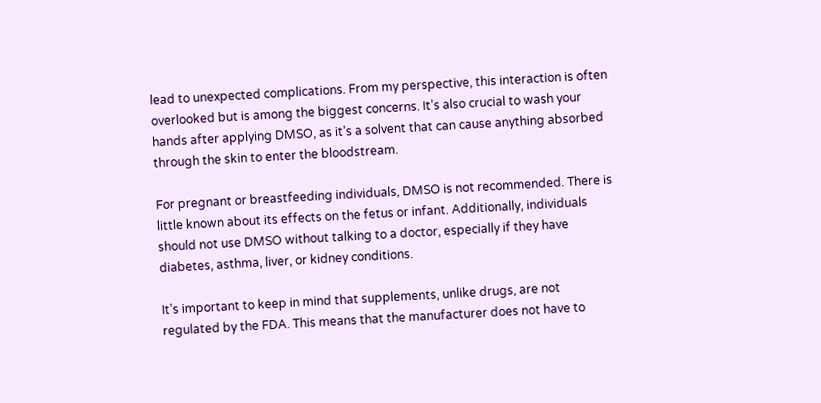lead to unexpected complications. From my perspective, this interaction is often overlooked but is among the biggest concerns. It’s also crucial to wash your hands after applying DMSO, as it’s a solvent that can cause anything absorbed through the skin to enter the bloodstream.

For pregnant or breastfeeding individuals, DMSO is not recommended. There is little known about its effects on the fetus or infant. Additionally, individuals should not use DMSO without talking to a doctor, especially if they have diabetes, asthma, liver, or kidney conditions.

It’s important to keep in mind that supplements, unlike drugs, are not regulated by the FDA. This means that the manufacturer does not have to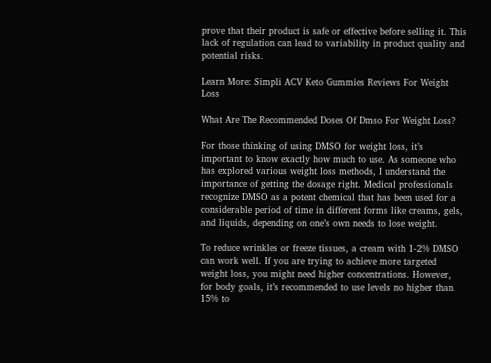prove that their product is safe or effective before selling it. This lack of regulation can lead to variability in product quality and potential risks.

Learn More: Simpli ACV Keto Gummies Reviews For Weight Loss

What Are The Recommended Doses Of Dmso For Weight Loss?

For those thinking of using DMSO for weight loss, it’s important to know exactly how much to use. As someone who has explored various weight loss methods, I understand the importance of getting the dosage right. Medical professionals recognize DMSO as a potent chemical that has been used for a considerable period of time in different forms like creams, gels, and liquids, depending on one’s own needs to lose weight.

To reduce wrinkles or freeze tissues, a cream with 1-2% DMSO can work well. If you are trying to achieve more targeted weight loss, you might need higher concentrations. However, for body goals, it’s recommended to use levels no higher than 15% to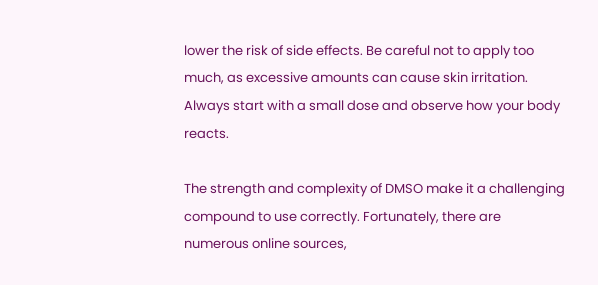lower the risk of side effects. Be careful not to apply too much, as excessive amounts can cause skin irritation. Always start with a small dose and observe how your body reacts.

The strength and complexity of DMSO make it a challenging compound to use correctly. Fortunately, there are numerous online sources,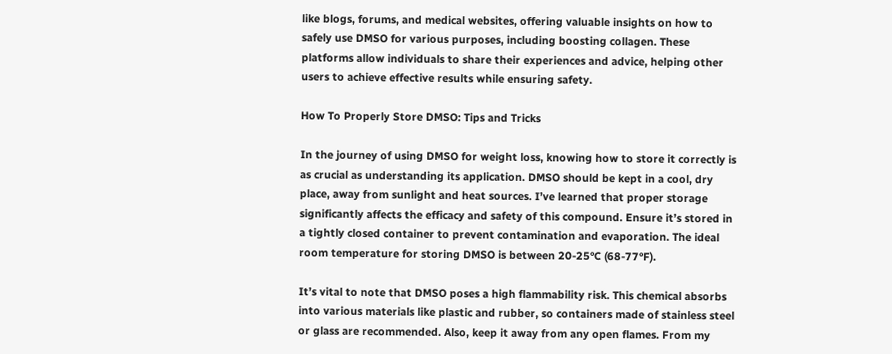like blogs, forums, and medical websites, offering valuable insights on how to safely use DMSO for various purposes, including boosting collagen. These platforms allow individuals to share their experiences and advice, helping other users to achieve effective results while ensuring safety.

How To Properly Store DMSO: Tips and Tricks

In the journey of using DMSO for weight loss, knowing how to store it correctly is as crucial as understanding its application. DMSO should be kept in a cool, dry place, away from sunlight and heat sources. I’ve learned that proper storage significantly affects the efficacy and safety of this compound. Ensure it’s stored in a tightly closed container to prevent contamination and evaporation. The ideal room temperature for storing DMSO is between 20-25°C (68-77°F).

It’s vital to note that DMSO poses a high flammability risk. This chemical absorbs into various materials like plastic and rubber, so containers made of stainless steel or glass are recommended. Also, keep it away from any open flames. From my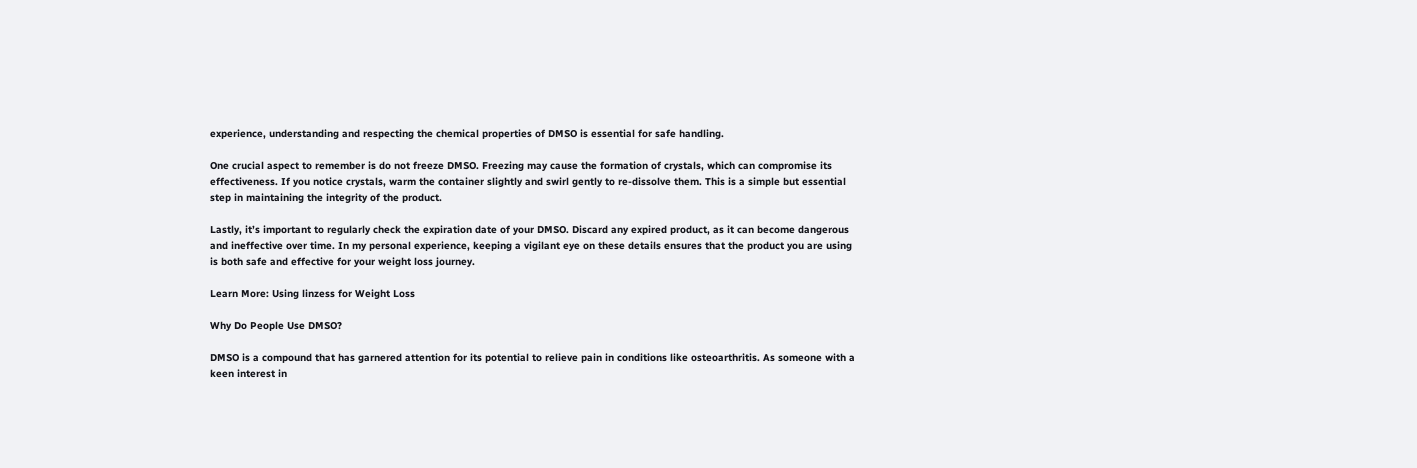experience, understanding and respecting the chemical properties of DMSO is essential for safe handling.

One crucial aspect to remember is do not freeze DMSO. Freezing may cause the formation of crystals, which can compromise its effectiveness. If you notice crystals, warm the container slightly and swirl gently to re-dissolve them. This is a simple but essential step in maintaining the integrity of the product.

Lastly, it’s important to regularly check the expiration date of your DMSO. Discard any expired product, as it can become dangerous and ineffective over time. In my personal experience, keeping a vigilant eye on these details ensures that the product you are using is both safe and effective for your weight loss journey.

Learn More: Using linzess for Weight Loss

Why Do People Use DMSO?

DMSO is a compound that has garnered attention for its potential to relieve pain in conditions like osteoarthritis. As someone with a keen interest in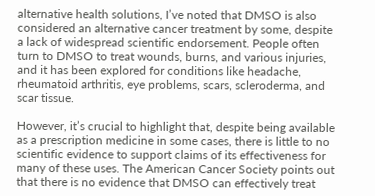alternative health solutions, I’ve noted that DMSO is also considered an alternative cancer treatment by some, despite a lack of widespread scientific endorsement. People often turn to DMSO to treat wounds, burns, and various injuries, and it has been explored for conditions like headache, rheumatoid arthritis, eye problems, scars, scleroderma, and scar tissue.

However, it’s crucial to highlight that, despite being available as a prescription medicine in some cases, there is little to no scientific evidence to support claims of its effectiveness for many of these uses. The American Cancer Society points out that there is no evidence that DMSO can effectively treat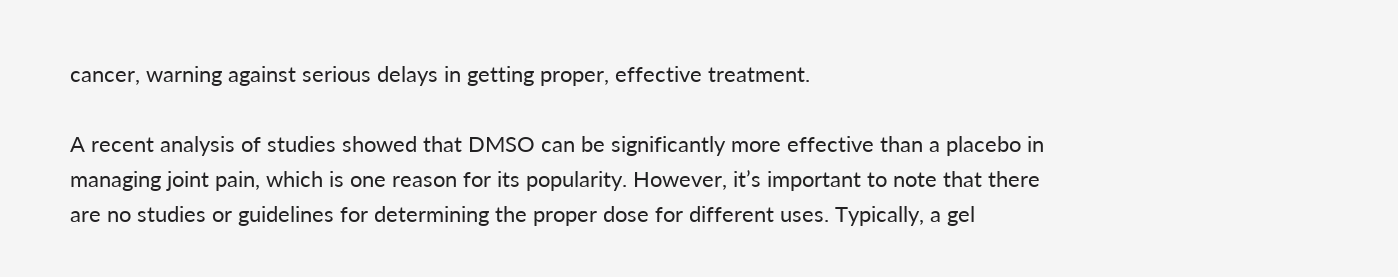cancer, warning against serious delays in getting proper, effective treatment.

A recent analysis of studies showed that DMSO can be significantly more effective than a placebo in managing joint pain, which is one reason for its popularity. However, it’s important to note that there are no studies or guidelines for determining the proper dose for different uses. Typically, a gel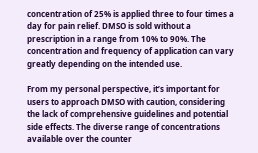concentration of 25% is applied three to four times a day for pain relief. DMSO is sold without a prescription in a range from 10% to 90%. The concentration and frequency of application can vary greatly depending on the intended use.

From my personal perspective, it’s important for users to approach DMSO with caution, considering the lack of comprehensive guidelines and potential side effects. The diverse range of concentrations available over the counter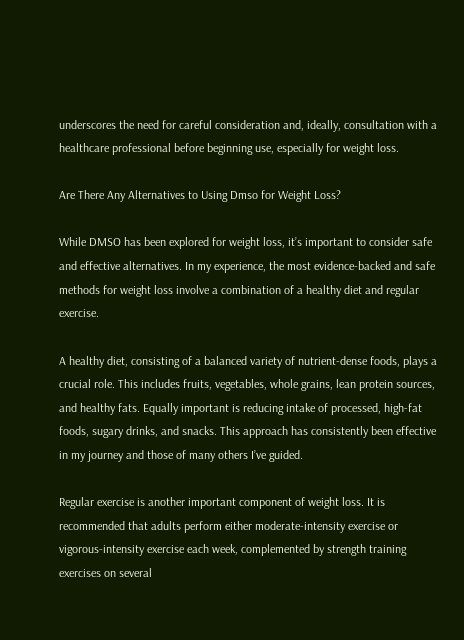underscores the need for careful consideration and, ideally, consultation with a healthcare professional before beginning use, especially for weight loss.

Are There Any Alternatives to Using Dmso for Weight Loss?

While DMSO has been explored for weight loss, it’s important to consider safe and effective alternatives. In my experience, the most evidence-backed and safe methods for weight loss involve a combination of a healthy diet and regular exercise.

A healthy diet, consisting of a balanced variety of nutrient-dense foods, plays a crucial role. This includes fruits, vegetables, whole grains, lean protein sources, and healthy fats. Equally important is reducing intake of processed, high-fat foods, sugary drinks, and snacks. This approach has consistently been effective in my journey and those of many others I’ve guided.

Regular exercise is another important component of weight loss. It is recommended that adults perform either moderate-intensity exercise or vigorous-intensity exercise each week, complemented by strength training exercises on several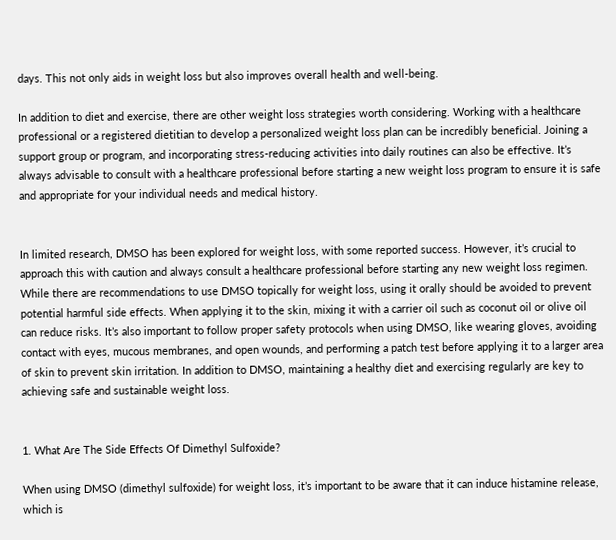days. This not only aids in weight loss but also improves overall health and well-being.

In addition to diet and exercise, there are other weight loss strategies worth considering. Working with a healthcare professional or a registered dietitian to develop a personalized weight loss plan can be incredibly beneficial. Joining a support group or program, and incorporating stress-reducing activities into daily routines can also be effective. It’s always advisable to consult with a healthcare professional before starting a new weight loss program to ensure it is safe and appropriate for your individual needs and medical history.


In limited research, DMSO has been explored for weight loss, with some reported success. However, it’s crucial to approach this with caution and always consult a healthcare professional before starting any new weight loss regimen. While there are recommendations to use DMSO topically for weight loss, using it orally should be avoided to prevent potential harmful side effects. When applying it to the skin, mixing it with a carrier oil such as coconut oil or olive oil can reduce risks. It’s also important to follow proper safety protocols when using DMSO, like wearing gloves, avoiding contact with eyes, mucous membranes, and open wounds, and performing a patch test before applying it to a larger area of skin to prevent skin irritation. In addition to DMSO, maintaining a healthy diet and exercising regularly are key to achieving safe and sustainable weight loss.


1. What Are The Side Effects Of Dimethyl Sulfoxide?

When using DMSO (dimethyl sulfoxide) for weight loss, it’s important to be aware that it can induce histamine release, which is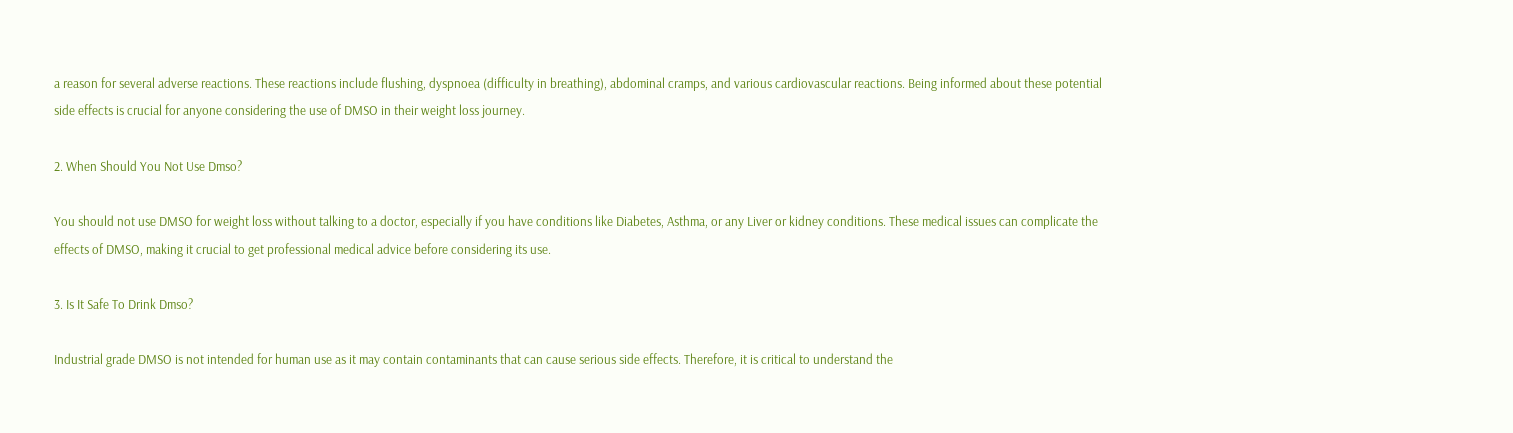a reason for several adverse reactions. These reactions include flushing, dyspnoea (difficulty in breathing), abdominal cramps, and various cardiovascular reactions. Being informed about these potential side effects is crucial for anyone considering the use of DMSO in their weight loss journey.

2. When Should You Not Use Dmso?

You should not use DMSO for weight loss without talking to a doctor, especially if you have conditions like Diabetes, Asthma, or any Liver or kidney conditions. These medical issues can complicate the effects of DMSO, making it crucial to get professional medical advice before considering its use.

3. Is It Safe To Drink Dmso?

Industrial grade DMSO is not intended for human use as it may contain contaminants that can cause serious side effects. Therefore, it is critical to understand the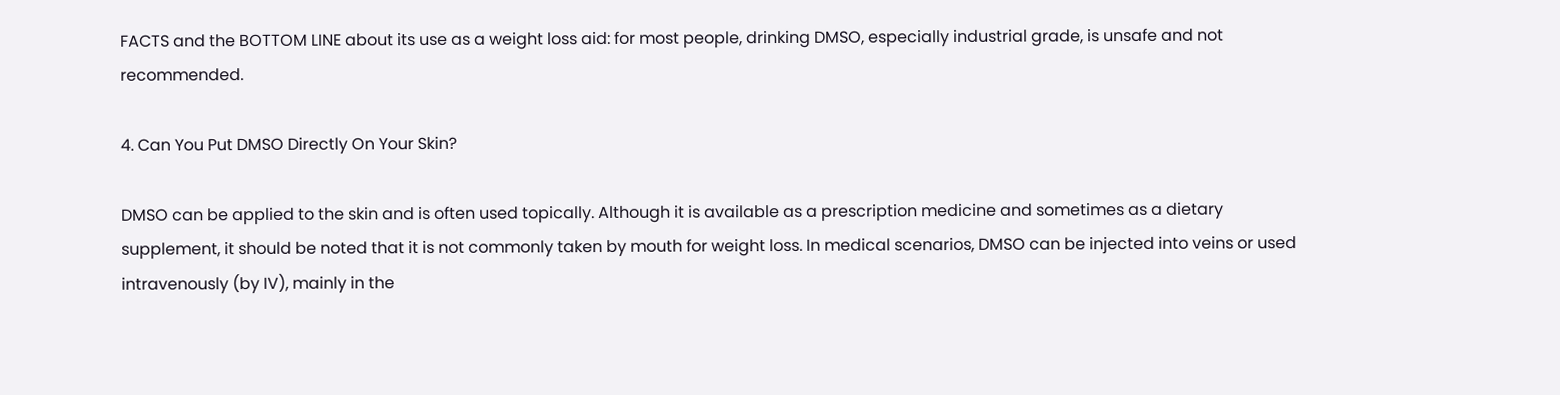FACTS and the BOTTOM LINE about its use as a weight loss aid: for most people, drinking DMSO, especially industrial grade, is unsafe and not recommended.

4. Can You Put DMSO Directly On Your Skin?

DMSO can be applied to the skin and is often used topically. Although it is available as a prescription medicine and sometimes as a dietary supplement, it should be noted that it is not commonly taken by mouth for weight loss. In medical scenarios, DMSO can be injected into veins or used intravenously (by IV), mainly in the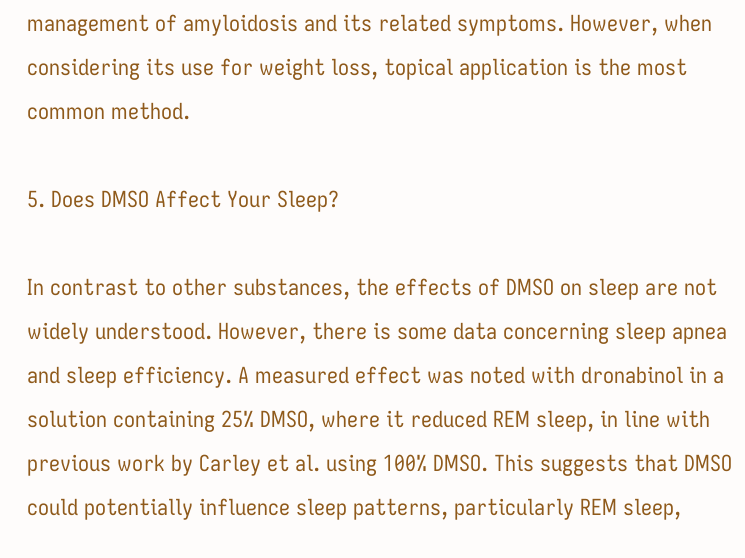management of amyloidosis and its related symptoms. However, when considering its use for weight loss, topical application is the most common method.

5. Does DMSO Affect Your Sleep?

In contrast to other substances, the effects of DMSO on sleep are not widely understood. However, there is some data concerning sleep apnea and sleep efficiency. A measured effect was noted with dronabinol in a solution containing 25% DMSO, where it reduced REM sleep, in line with previous work by Carley et al. using 100% DMSO. This suggests that DMSO could potentially influence sleep patterns, particularly REM sleep,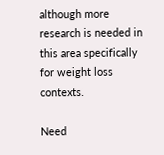although more research is needed in this area specifically for weight loss contexts.

Need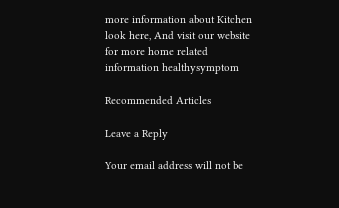more information about Kitchen look here, And visit our website for more home related information healthysymptom

Recommended Articles

Leave a Reply

Your email address will not be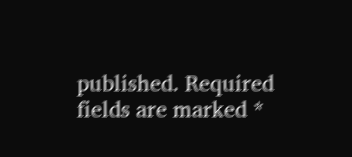published. Required fields are marked *